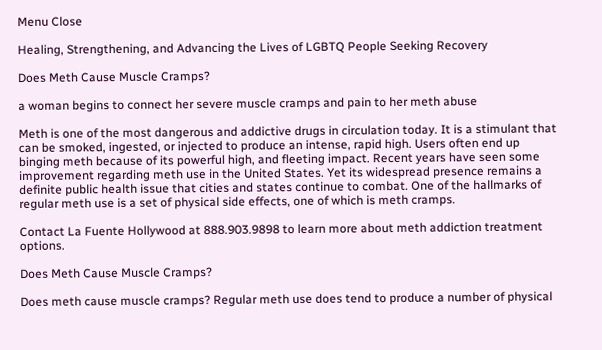Menu Close

Healing, Strengthening, and Advancing the Lives of LGBTQ People Seeking Recovery

Does Meth Cause Muscle Cramps?

a woman begins to connect her severe muscle cramps and pain to her meth abuse

Meth is one of the most dangerous and addictive drugs in circulation today. It is a stimulant that can be smoked, ingested, or injected to produce an intense, rapid high. Users often end up binging meth because of its powerful high, and fleeting impact. Recent years have seen some improvement regarding meth use in the United States. Yet its widespread presence remains a definite public health issue that cities and states continue to combat. One of the hallmarks of regular meth use is a set of physical side effects, one of which is meth cramps.

Contact La Fuente Hollywood at 888.903.9898 to learn more about meth addiction treatment options.

Does Meth Cause Muscle Cramps?

Does meth cause muscle cramps? Regular meth use does tend to produce a number of physical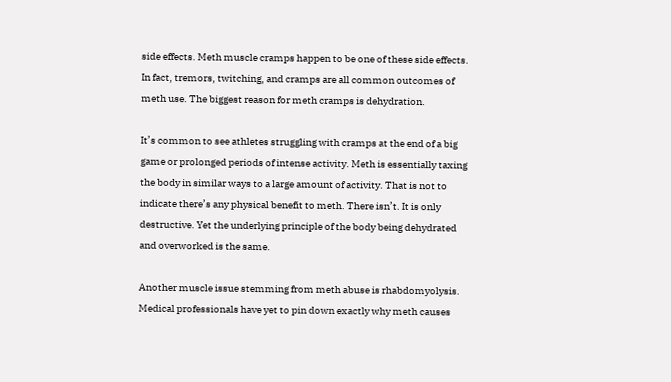side effects. Meth muscle cramps happen to be one of these side effects. In fact, tremors, twitching, and cramps are all common outcomes of meth use. The biggest reason for meth cramps is dehydration.

It’s common to see athletes struggling with cramps at the end of a big game or prolonged periods of intense activity. Meth is essentially taxing the body in similar ways to a large amount of activity. That is not to indicate there’s any physical benefit to meth. There isn’t. It is only destructive. Yet the underlying principle of the body being dehydrated and overworked is the same.

Another muscle issue stemming from meth abuse is rhabdomyolysis. Medical professionals have yet to pin down exactly why meth causes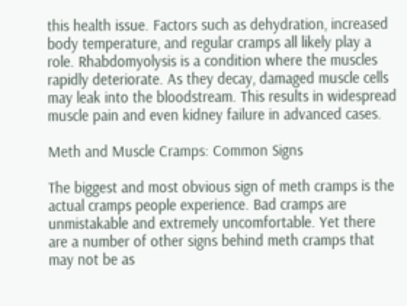this health issue. Factors such as dehydration, increased body temperature, and regular cramps all likely play a role. Rhabdomyolysis is a condition where the muscles rapidly deteriorate. As they decay, damaged muscle cells may leak into the bloodstream. This results in widespread muscle pain and even kidney failure in advanced cases.

Meth and Muscle Cramps: Common Signs

The biggest and most obvious sign of meth cramps is the actual cramps people experience. Bad cramps are unmistakable and extremely uncomfortable. Yet there are a number of other signs behind meth cramps that may not be as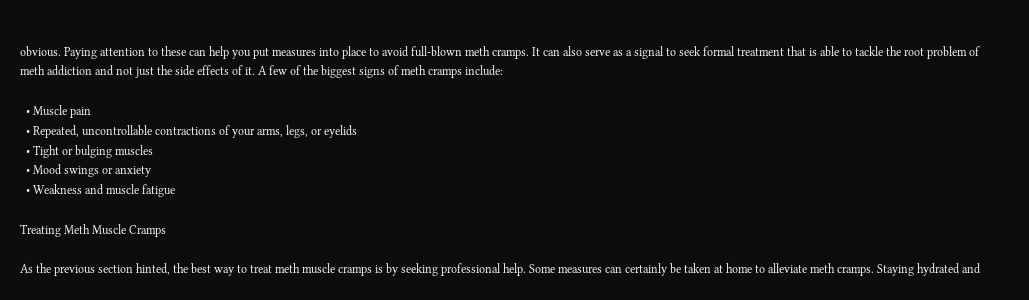obvious. Paying attention to these can help you put measures into place to avoid full-blown meth cramps. It can also serve as a signal to seek formal treatment that is able to tackle the root problem of meth addiction and not just the side effects of it. A few of the biggest signs of meth cramps include:

  • Muscle pain
  • Repeated, uncontrollable contractions of your arms, legs, or eyelids
  • Tight or bulging muscles
  • Mood swings or anxiety
  • Weakness and muscle fatigue

Treating Meth Muscle Cramps

As the previous section hinted, the best way to treat meth muscle cramps is by seeking professional help. Some measures can certainly be taken at home to alleviate meth cramps. Staying hydrated and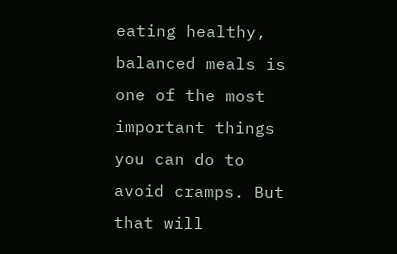eating healthy, balanced meals is one of the most important things you can do to avoid cramps. But that will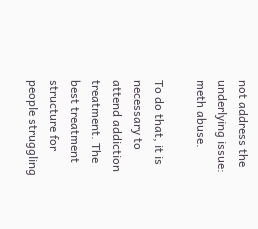not address the underlying issue: meth abuse.

To do that, it is necessary to attend addiction treatment. The best treatment structure for people struggling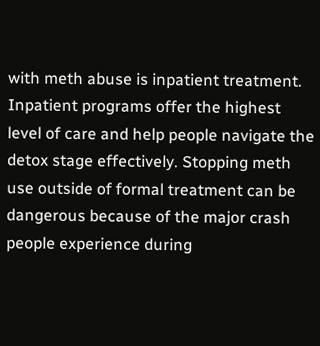with meth abuse is inpatient treatment. Inpatient programs offer the highest level of care and help people navigate the detox stage effectively. Stopping meth use outside of formal treatment can be dangerous because of the major crash people experience during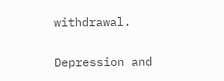withdrawal.

Depression and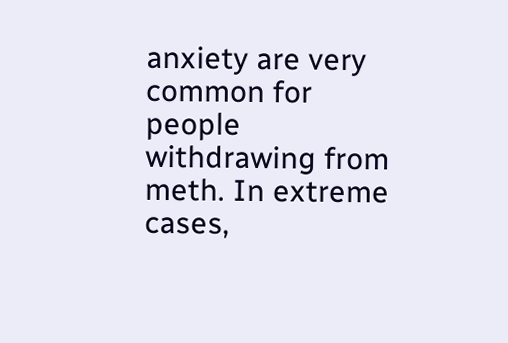anxiety are very common for people withdrawing from meth. In extreme cases,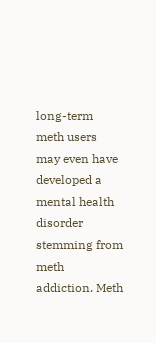long-term meth users may even have developed a mental health disorder stemming from meth addiction. Meth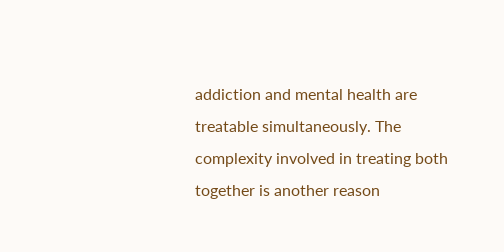addiction and mental health are treatable simultaneously. The complexity involved in treating both together is another reason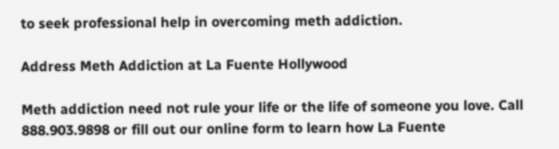to seek professional help in overcoming meth addiction.

Address Meth Addiction at La Fuente Hollywood

Meth addiction need not rule your life or the life of someone you love. Call 888.903.9898 or fill out our online form to learn how La Fuente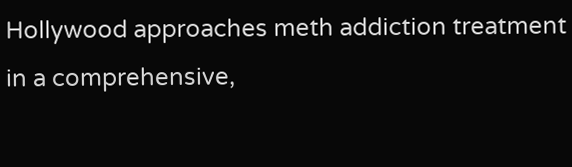Hollywood approaches meth addiction treatment in a comprehensive,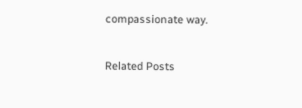compassionate way.

Related Posts